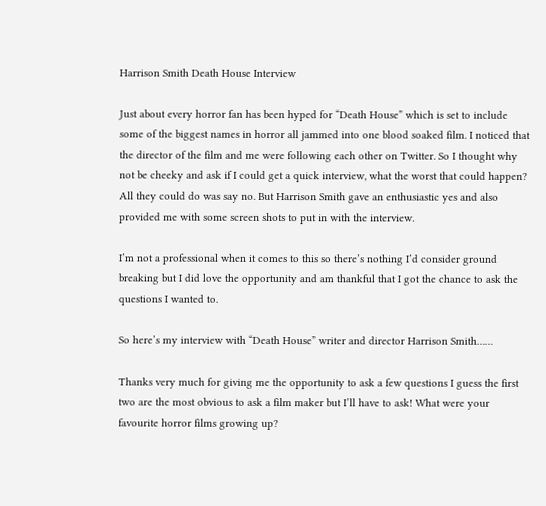Harrison Smith Death House Interview

Just about every horror fan has been hyped for “Death House” which is set to include some of the biggest names in horror all jammed into one blood soaked film. I noticed that the director of the film and me were following each other on Twitter. So I thought why not be cheeky and ask if I could get a quick interview, what the worst that could happen? All they could do was say no. But Harrison Smith gave an enthusiastic yes and also provided me with some screen shots to put in with the interview.

I’m not a professional when it comes to this so there’s nothing I’d consider ground breaking but I did love the opportunity and am thankful that I got the chance to ask the questions I wanted to.

So here’s my interview with “Death House” writer and director Harrison Smith……

Thanks very much for giving me the opportunity to ask a few questions I guess the first two are the most obvious to ask a film maker but I’ll have to ask! What were your favourite horror films growing up?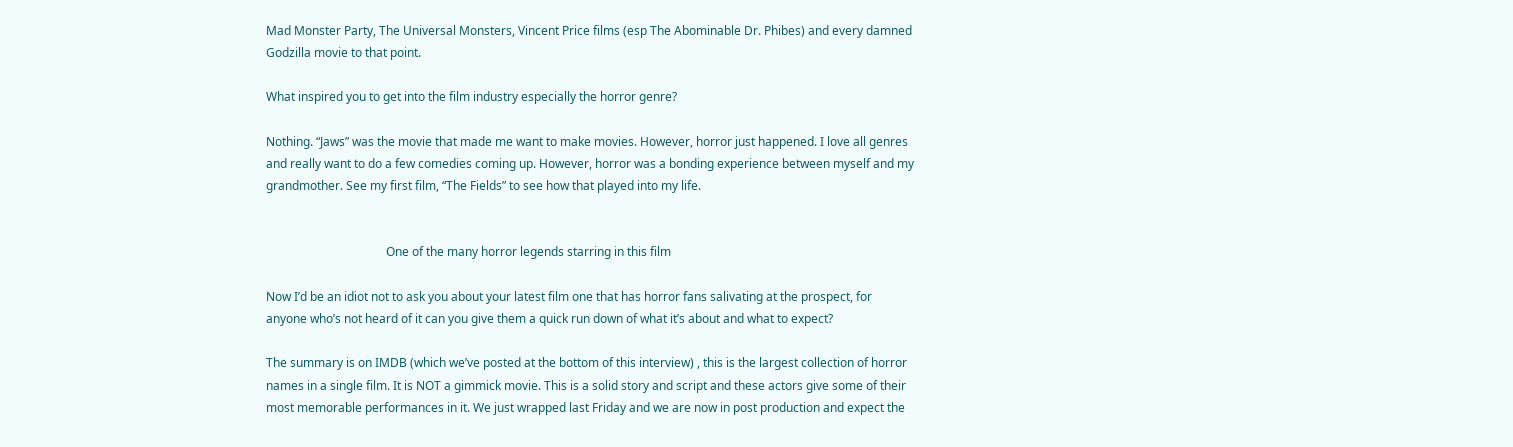Mad Monster Party, The Universal Monsters, Vincent Price films (esp The Abominable Dr. Phibes) and every damned Godzilla movie to that point.

What inspired you to get into the film industry especially the horror genre?

Nothing. “Jaws” was the movie that made me want to make movies. However, horror just happened. I love all genres and really want to do a few comedies coming up. However, horror was a bonding experience between myself and my grandmother. See my first film, “The Fields” to see how that played into my life.


                                        One of the many horror legends starring in this film

Now I’d be an idiot not to ask you about your latest film one that has horror fans salivating at the prospect, for anyone who’s not heard of it can you give them a quick run down of what it’s about and what to expect?

The summary is on IMDB (which we’ve posted at the bottom of this interview) , this is the largest collection of horror names in a single film. It is NOT a gimmick movie. This is a solid story and script and these actors give some of their most memorable performances in it. We just wrapped last Friday and we are now in post production and expect the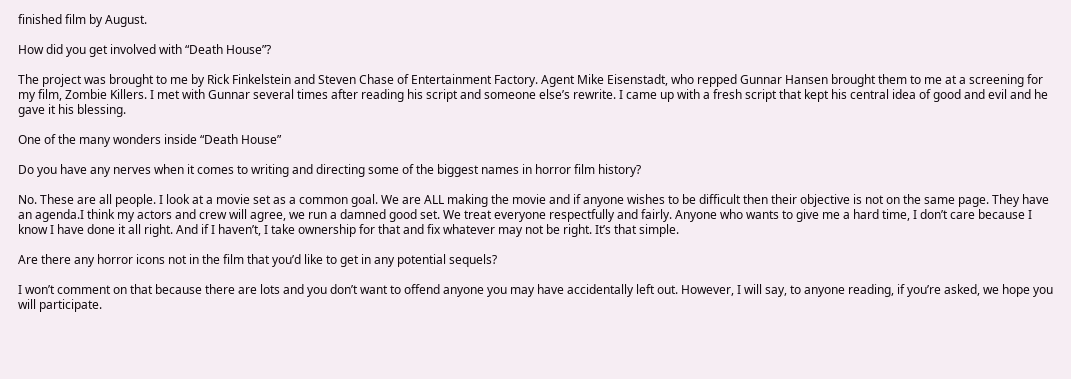finished film by August.

How did you get involved with “Death House”?

The project was brought to me by Rick Finkelstein and Steven Chase of Entertainment Factory. Agent Mike Eisenstadt, who repped Gunnar Hansen brought them to me at a screening for my film, Zombie Killers. I met with Gunnar several times after reading his script and someone else’s rewrite. I came up with a fresh script that kept his central idea of good and evil and he gave it his blessing.

One of the many wonders inside “Death House”

Do you have any nerves when it comes to writing and directing some of the biggest names in horror film history?

No. These are all people. I look at a movie set as a common goal. We are ALL making the movie and if anyone wishes to be difficult then their objective is not on the same page. They have an agenda.I think my actors and crew will agree, we run a damned good set. We treat everyone respectfully and fairly. Anyone who wants to give me a hard time, I don’t care because I know I have done it all right. And if I haven’t, I take ownership for that and fix whatever may not be right. It’s that simple.

Are there any horror icons not in the film that you’d like to get in any potential sequels?

I won’t comment on that because there are lots and you don’t want to offend anyone you may have accidentally left out. However, I will say, to anyone reading, if you’re asked, we hope you will participate.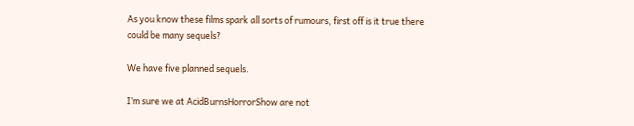As you know these films spark all sorts of rumours, first off is it true there could be many sequels?

We have five planned sequels.

I’m sure we at AcidBurnsHorrorShow are not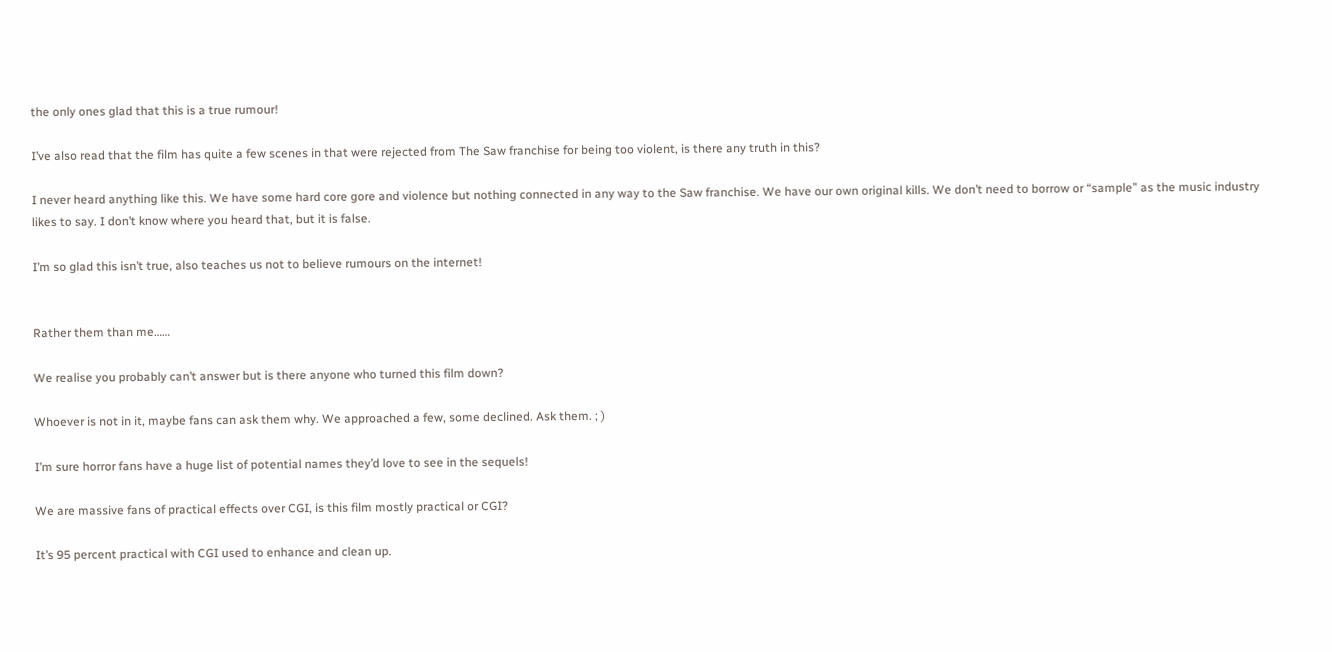the only ones glad that this is a true rumour!

I’ve also read that the film has quite a few scenes in that were rejected from The Saw franchise for being too violent, is there any truth in this?

I never heard anything like this. We have some hard core gore and violence but nothing connected in any way to the Saw franchise. We have our own original kills. We don’t need to borrow or “sample” as the music industry likes to say. I don’t know where you heard that, but it is false.

I’m so glad this isn’t true, also teaches us not to believe rumours on the internet!


Rather them than me……

We realise you probably can’t answer but is there anyone who turned this film down?

Whoever is not in it, maybe fans can ask them why. We approached a few, some declined. Ask them. ; )

I’m sure horror fans have a huge list of potential names they’d love to see in the sequels!

We are massive fans of practical effects over CGI, is this film mostly practical or CGI?

It’s 95 percent practical with CGI used to enhance and clean up.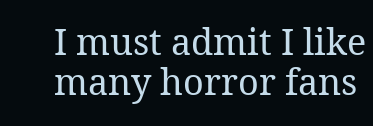I must admit I like many horror fans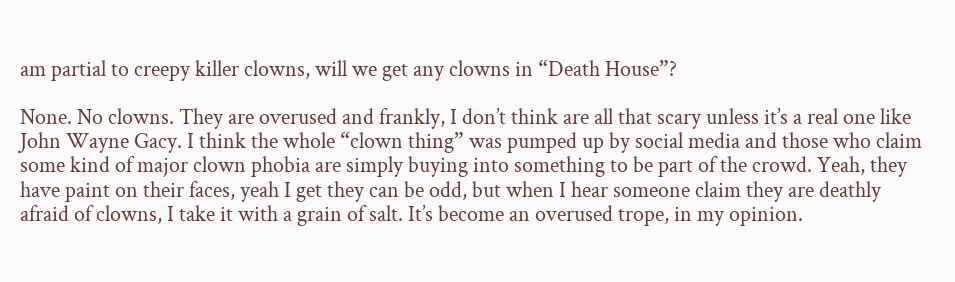am partial to creepy killer clowns, will we get any clowns in “Death House”?

None. No clowns. They are overused and frankly, I don’t think are all that scary unless it’s a real one like John Wayne Gacy. I think the whole “clown thing” was pumped up by social media and those who claim some kind of major clown phobia are simply buying into something to be part of the crowd. Yeah, they have paint on their faces, yeah I get they can be odd, but when I hear someone claim they are deathly afraid of clowns, I take it with a grain of salt. It’s become an overused trope, in my opinion.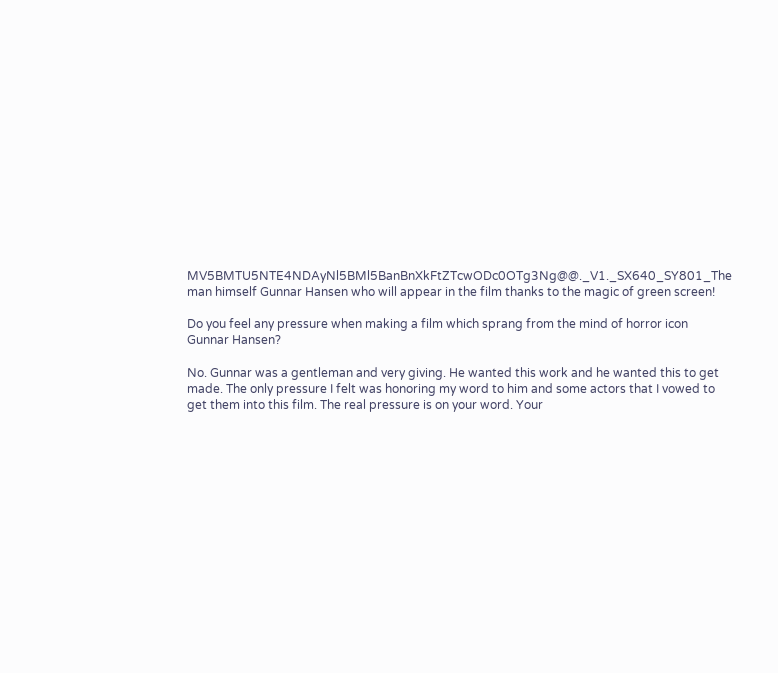MV5BMTU5NTE4NDAyNl5BMl5BanBnXkFtZTcwODc0OTg3Ng@@._V1._SX640_SY801_The man himself Gunnar Hansen who will appear in the film thanks to the magic of green screen!

Do you feel any pressure when making a film which sprang from the mind of horror icon Gunnar Hansen?

No. Gunnar was a gentleman and very giving. He wanted this work and he wanted this to get made. The only pressure I felt was honoring my word to him and some actors that I vowed to get them into this film. The real pressure is on your word. Your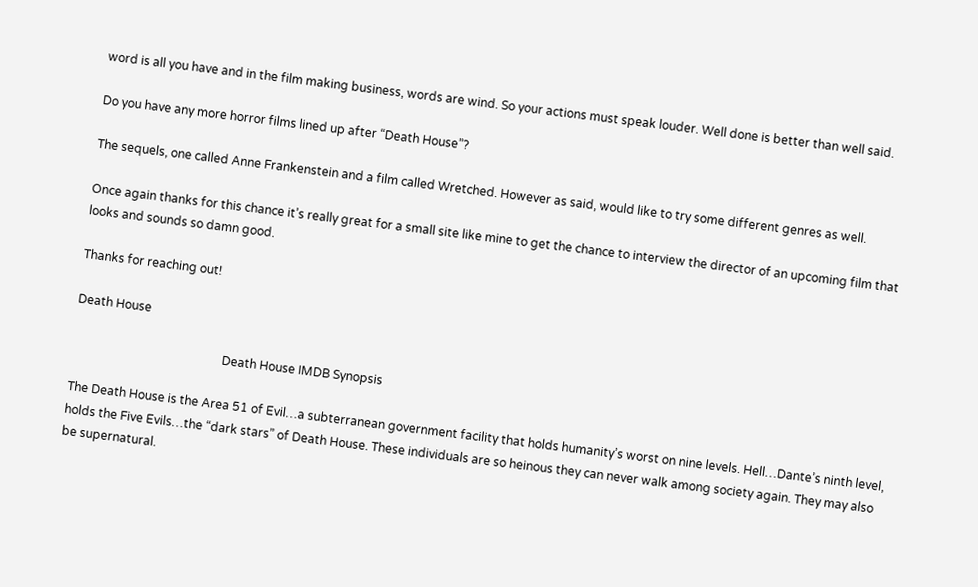word is all you have and in the film making business, words are wind. So your actions must speak louder. Well done is better than well said.

Do you have any more horror films lined up after “Death House”?

The sequels, one called Anne Frankenstein and a film called Wretched. However as said, would like to try some different genres as well.

Once again thanks for this chance it’s really great for a small site like mine to get the chance to interview the director of an upcoming film that looks and sounds so damn good.

Thanks for reaching out!

Death House

                                                  Death House IMDB Synopsis

The Death House is the Area 51 of Evil…a subterranean government facility that holds humanity’s worst on nine levels. Hell…Dante’s ninth level, holds the Five Evils…the “dark stars” of Death House. These individuals are so heinous they can never walk among society again. They may also be supernatural.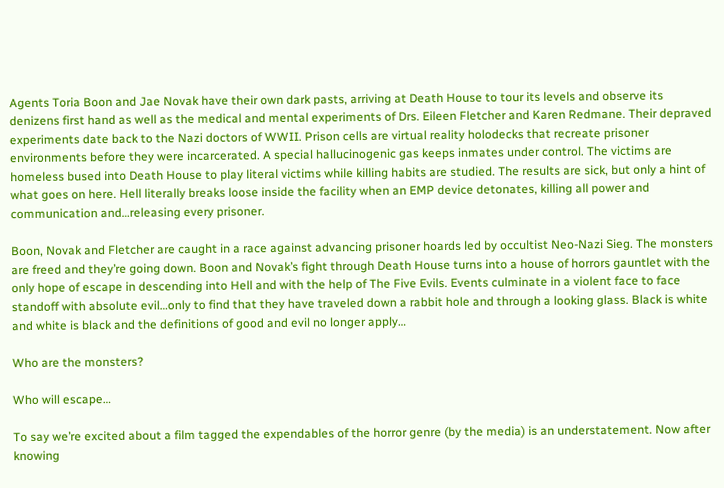Agents Toria Boon and Jae Novak have their own dark pasts, arriving at Death House to tour its levels and observe its denizens first hand as well as the medical and mental experiments of Drs. Eileen Fletcher and Karen Redmane. Their depraved experiments date back to the Nazi doctors of WWII. Prison cells are virtual reality holodecks that recreate prisoner environments before they were incarcerated. A special hallucinogenic gas keeps inmates under control. The victims are homeless bused into Death House to play literal victims while killing habits are studied. The results are sick, but only a hint of what goes on here. Hell literally breaks loose inside the facility when an EMP device detonates, killing all power and communication and…releasing every prisoner.

Boon, Novak and Fletcher are caught in a race against advancing prisoner hoards led by occultist Neo-Nazi Sieg. The monsters are freed and they’re going down. Boon and Novak’s fight through Death House turns into a house of horrors gauntlet with the only hope of escape in descending into Hell and with the help of The Five Evils. Events culminate in a violent face to face standoff with absolute evil…only to find that they have traveled down a rabbit hole and through a looking glass. Black is white and white is black and the definitions of good and evil no longer apply…

Who are the monsters?

Who will escape…

To say we’re excited about a film tagged the expendables of the horror genre (by the media) is an understatement. Now after knowing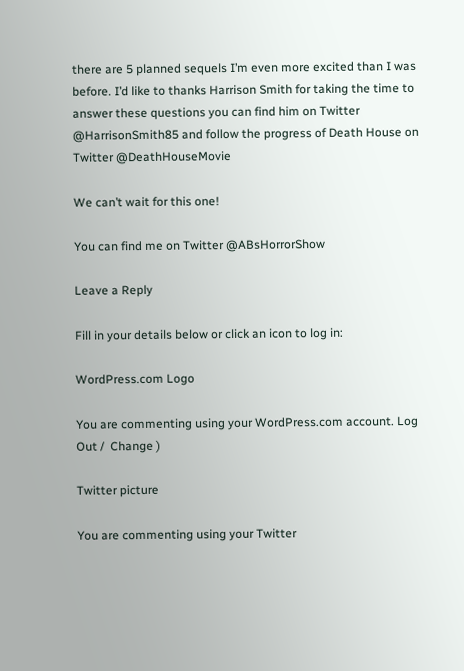there are 5 planned sequels I’m even more excited than I was before. I’d like to thanks Harrison Smith for taking the time to answer these questions you can find him on Twitter @HarrisonSmith85 and follow the progress of Death House on Twitter @DeathHouseMovie

We can’t wait for this one!

You can find me on Twitter @ABsHorrorShow

Leave a Reply

Fill in your details below or click an icon to log in:

WordPress.com Logo

You are commenting using your WordPress.com account. Log Out /  Change )

Twitter picture

You are commenting using your Twitter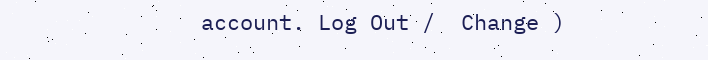account. Log Out /  Change )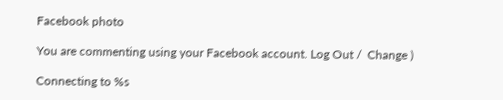Facebook photo

You are commenting using your Facebook account. Log Out /  Change )

Connecting to %s